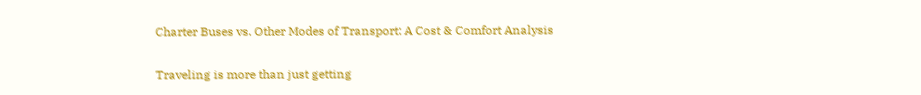Charter Buses vs. Other Modes of Transport: A Cost & Comfort Analysis

Traveling is more than just getting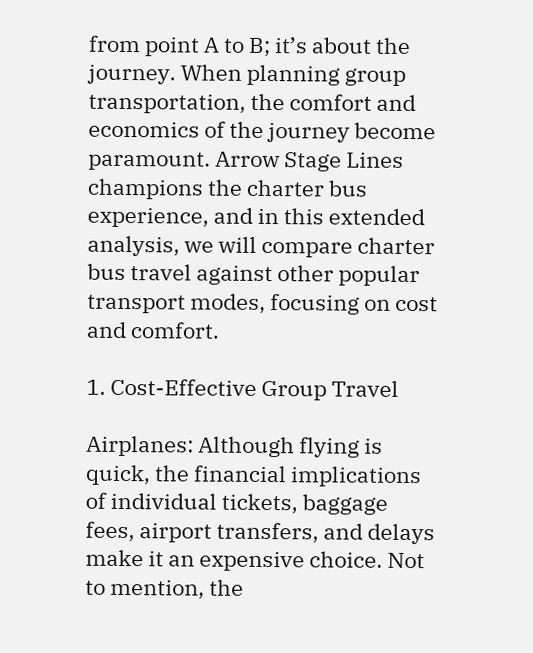from point A to B; it’s about the journey. When planning group transportation, the comfort and economics of the journey become paramount. Arrow Stage Lines champions the charter bus experience, and in this extended analysis, we will compare charter bus travel against other popular transport modes, focusing on cost and comfort.

1. Cost-Effective Group Travel

Airplanes: Although flying is quick, the financial implications of individual tickets, baggage fees, airport transfers, and delays make it an expensive choice. Not to mention, the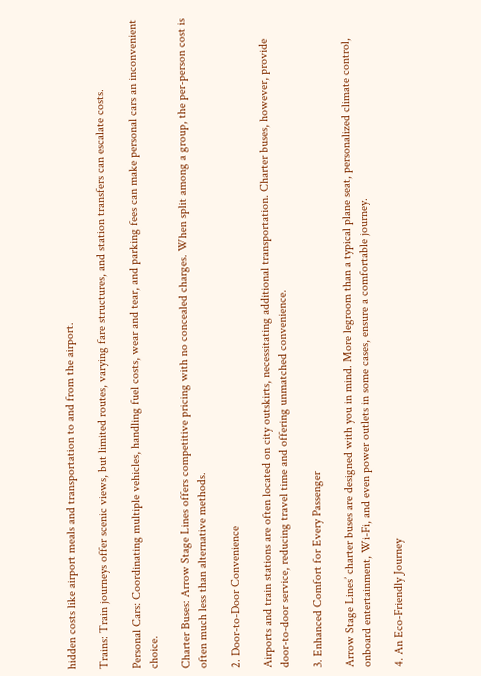hidden costs like airport meals and transportation to and from the airport.

Trains: Train journeys offer scenic views, but limited routes, varying fare structures, and station transfers can escalate costs.

Personal Cars: Coordinating multiple vehicles, handling fuel costs, wear and tear, and parking fees can make personal cars an inconvenient choice.

Charter Buses: Arrow Stage Lines offers competitive pricing with no concealed charges. When split among a group, the per-person cost is often much less than alternative methods.

2. Door-to-Door Convenience

Airports and train stations are often located on city outskirts, necessitating additional transportation. Charter buses, however, provide door-to-door service, reducing travel time and offering unmatched convenience.

3. Enhanced Comfort for Every Passenger

Arrow Stage Lines’ charter buses are designed with you in mind. More legroom than a typical plane seat, personalized climate control, onboard entertainment, Wi-Fi, and even power outlets in some cases, ensure a comfortable journey.

4. An Eco-Friendly Journey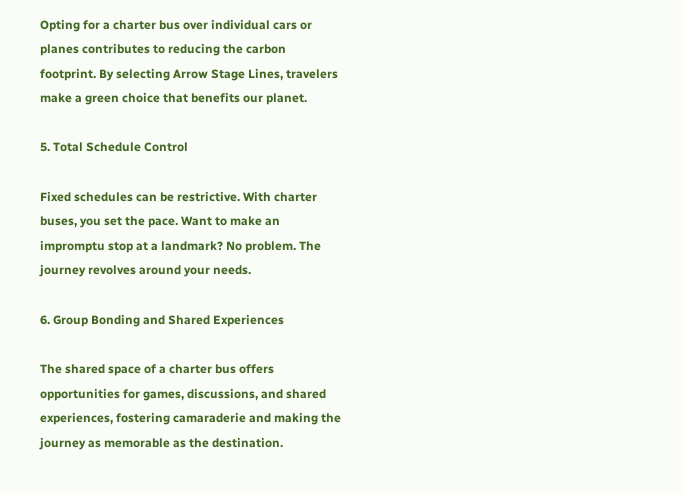Opting for a charter bus over individual cars or planes contributes to reducing the carbon footprint. By selecting Arrow Stage Lines, travelers make a green choice that benefits our planet.

5. Total Schedule Control

Fixed schedules can be restrictive. With charter buses, you set the pace. Want to make an impromptu stop at a landmark? No problem. The journey revolves around your needs.

6. Group Bonding and Shared Experiences

The shared space of a charter bus offers opportunities for games, discussions, and shared experiences, fostering camaraderie and making the journey as memorable as the destination.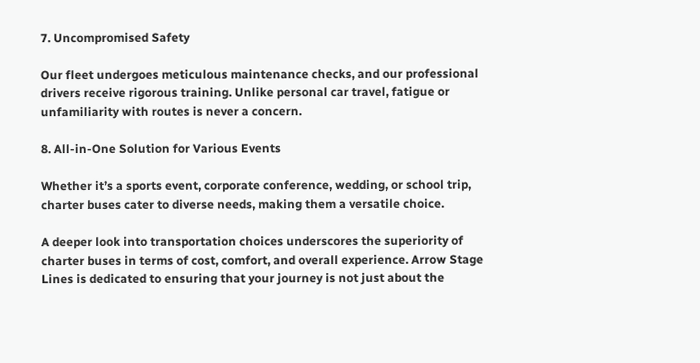7. Uncompromised Safety

Our fleet undergoes meticulous maintenance checks, and our professional drivers receive rigorous training. Unlike personal car travel, fatigue or unfamiliarity with routes is never a concern.

8. All-in-One Solution for Various Events

Whether it’s a sports event, corporate conference, wedding, or school trip, charter buses cater to diverse needs, making them a versatile choice.

A deeper look into transportation choices underscores the superiority of charter buses in terms of cost, comfort, and overall experience. Arrow Stage Lines is dedicated to ensuring that your journey is not just about the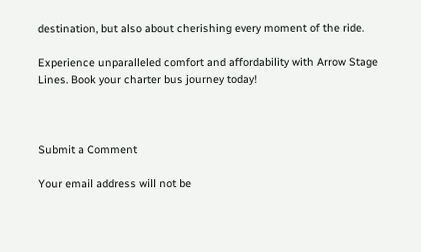destination, but also about cherishing every moment of the ride.

Experience unparalleled comfort and affordability with Arrow Stage Lines. Book your charter bus journey today!



Submit a Comment

Your email address will not be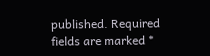published. Required fields are marked *